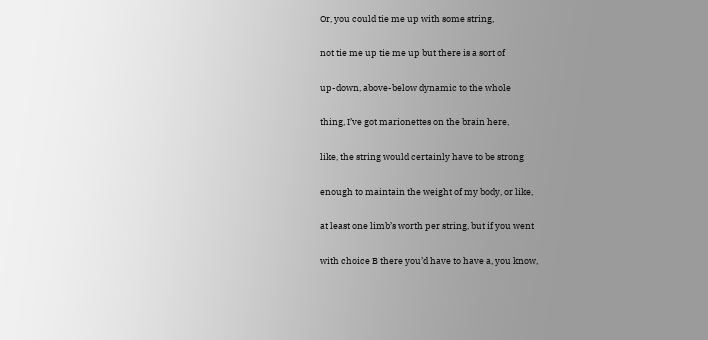Or, you could tie me up with some string,

not tie me up tie me up but there is a sort of

up-down, above-below dynamic to the whole

thing, I’ve got marionettes on the brain here,

like, the string would certainly have to be strong

enough to maintain the weight of my body, or like,

at least one limb’s worth per string, but if you went

with choice B there you’d have to have a, you know,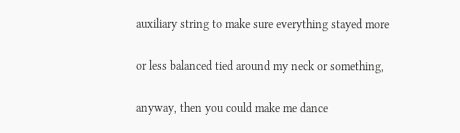auxiliary string to make sure everything stayed more

or less balanced tied around my neck or something,

anyway, then you could make me dance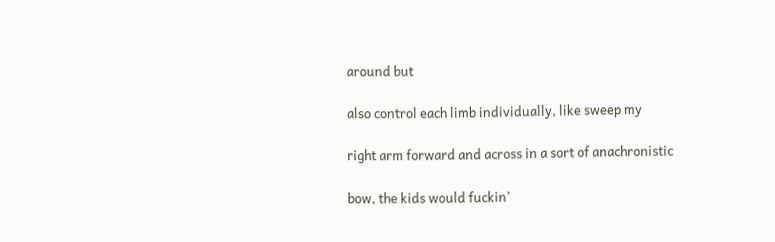around but

also control each limb individually, like sweep my

right arm forward and across in a sort of anachronistic

bow, the kids would fuckin’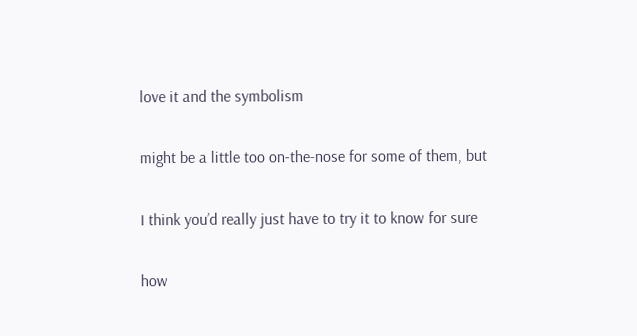love it and the symbolism

might be a little too on-the-nose for some of them, but

I think you’d really just have to try it to know for sure

how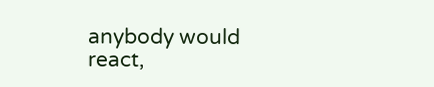anybody would react,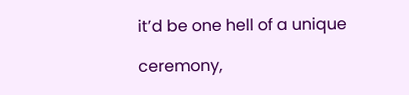it’d be one hell of a unique

ceremony,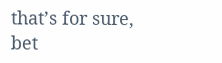that’s for sure, bet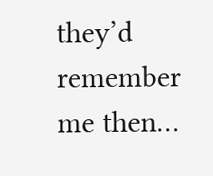they’d remember me then…